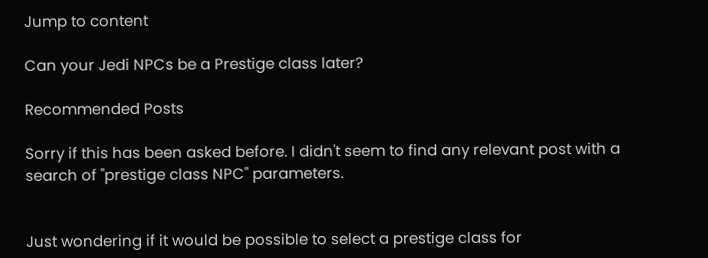Jump to content

Can your Jedi NPCs be a Prestige class later?

Recommended Posts

Sorry if this has been asked before. I didn't seem to find any relevant post with a search of "prestige class NPC" parameters.


Just wondering if it would be possible to select a prestige class for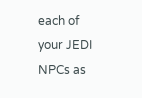each of your JEDI NPCs as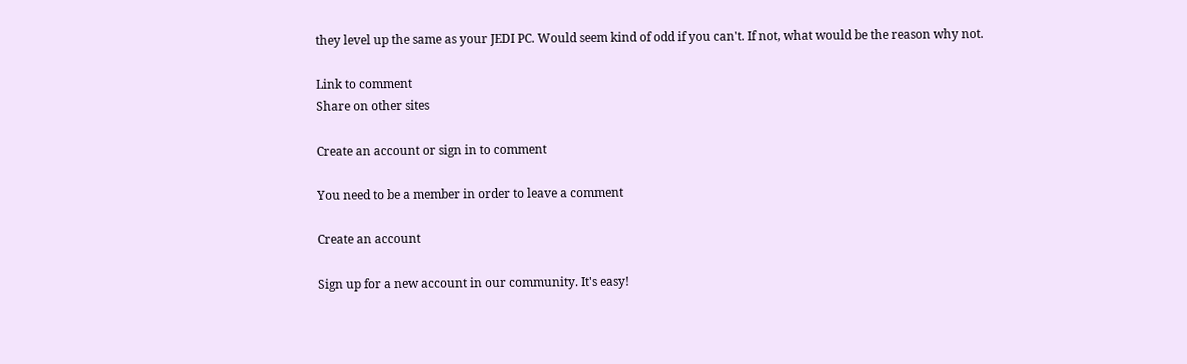they level up the same as your JEDI PC. Would seem kind of odd if you can't. If not, what would be the reason why not.

Link to comment
Share on other sites

Create an account or sign in to comment

You need to be a member in order to leave a comment

Create an account

Sign up for a new account in our community. It's easy!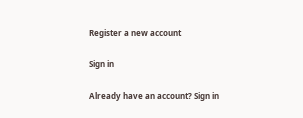Register a new account

Sign in

Already have an account? Sign in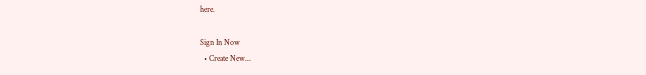here.

Sign In Now
  • Create New...